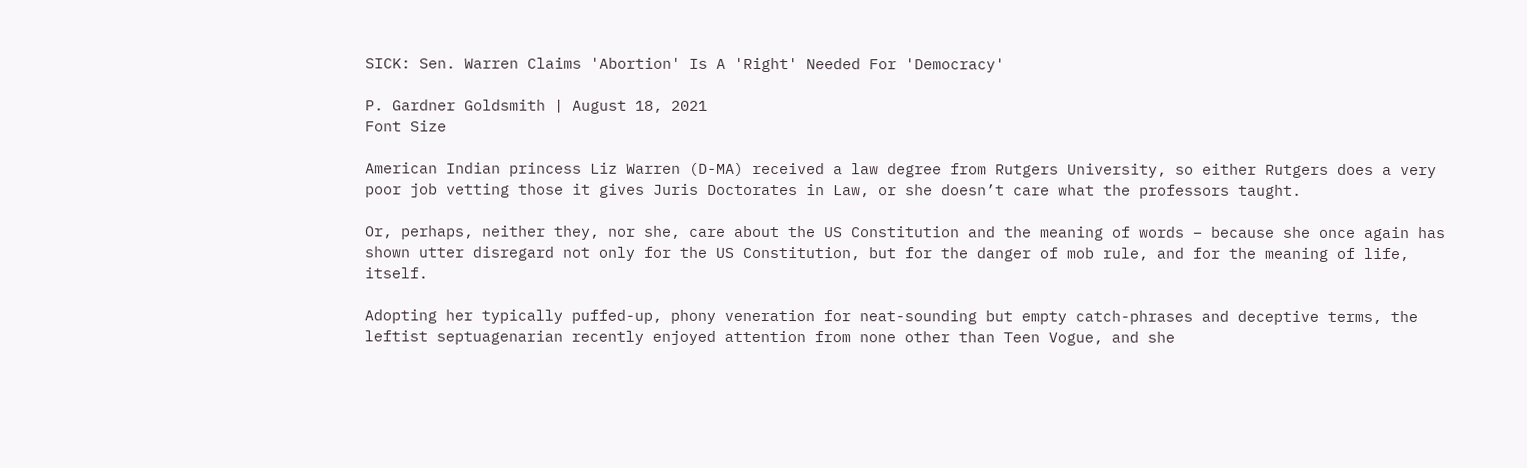SICK: Sen. Warren Claims 'Abortion' Is A 'Right' Needed For 'Democracy'

P. Gardner Goldsmith | August 18, 2021
Font Size

American Indian princess Liz Warren (D-MA) received a law degree from Rutgers University, so either Rutgers does a very poor job vetting those it gives Juris Doctorates in Law, or she doesn’t care what the professors taught.

Or, perhaps, neither they, nor she, care about the US Constitution and the meaning of words – because she once again has shown utter disregard not only for the US Constitution, but for the danger of mob rule, and for the meaning of life, itself.

Adopting her typically puffed-up, phony veneration for neat-sounding but empty catch-phrases and deceptive terms, the leftist septuagenarian recently enjoyed attention from none other than Teen Vogue, and she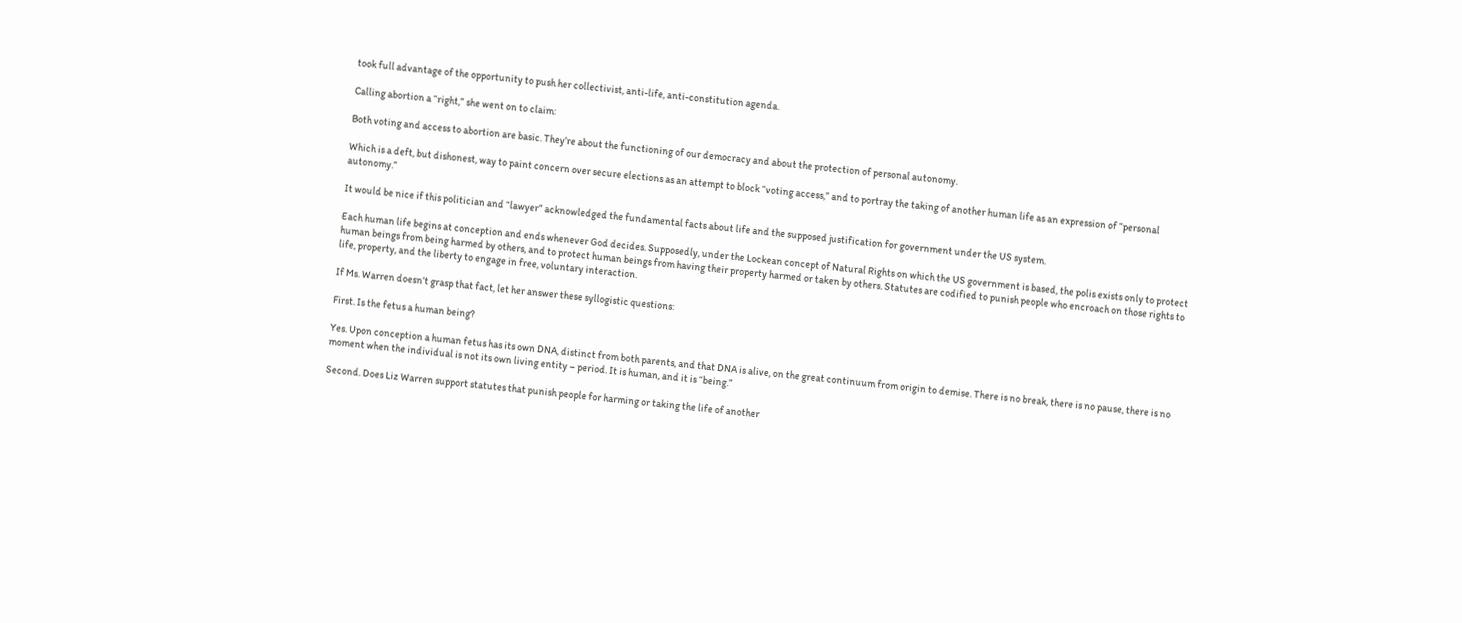took full advantage of the opportunity to push her collectivist, anti-life, anti-constitution agenda.

Calling abortion a “right,” she went on to claim:

Both voting and access to abortion are basic. They’re about the functioning of our democracy and about the protection of personal autonomy.

Which is a deft, but dishonest, way to paint concern over secure elections as an attempt to block “voting access,” and to portray the taking of another human life as an expression of “personal autonomy.”

It would be nice if this politician and “lawyer” acknowledged the fundamental facts about life and the supposed justification for government under the US system.

Each human life begins at conception and ends whenever God decides. Supposedly, under the Lockean concept of Natural Rights on which the US government is based, the polis exists only to protect human beings from being harmed by others, and to protect human beings from having their property harmed or taken by others. Statutes are codified to punish people who encroach on those rights to life, property, and the liberty to engage in free, voluntary interaction.

If Ms. Warren doesn’t grasp that fact, let her answer these syllogistic questions:

First. Is the fetus a human being?

Yes. Upon conception a human fetus has its own DNA, distinct from both parents, and that DNA is alive, on the great continuum from origin to demise. There is no break, there is no pause, there is no moment when the individual is not its own living entity – period. It is human, and it is “being.”

Second. Does Liz Warren support statutes that punish people for harming or taking the life of another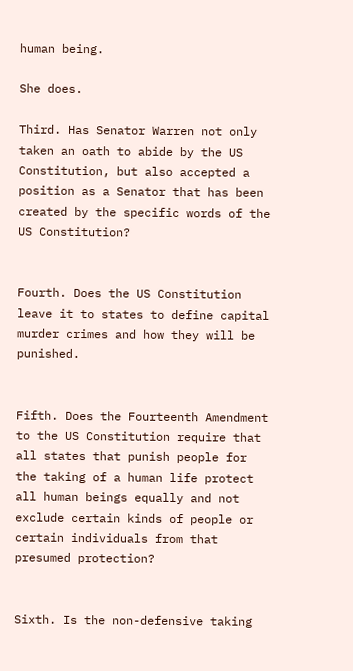human being.

She does.

Third. Has Senator Warren not only taken an oath to abide by the US Constitution, but also accepted a position as a Senator that has been created by the specific words of the US Constitution?


Fourth. Does the US Constitution leave it to states to define capital murder crimes and how they will be punished.


Fifth. Does the Fourteenth Amendment to the US Constitution require that all states that punish people for the taking of a human life protect all human beings equally and not exclude certain kinds of people or certain individuals from that presumed protection?


Sixth. Is the non-defensive taking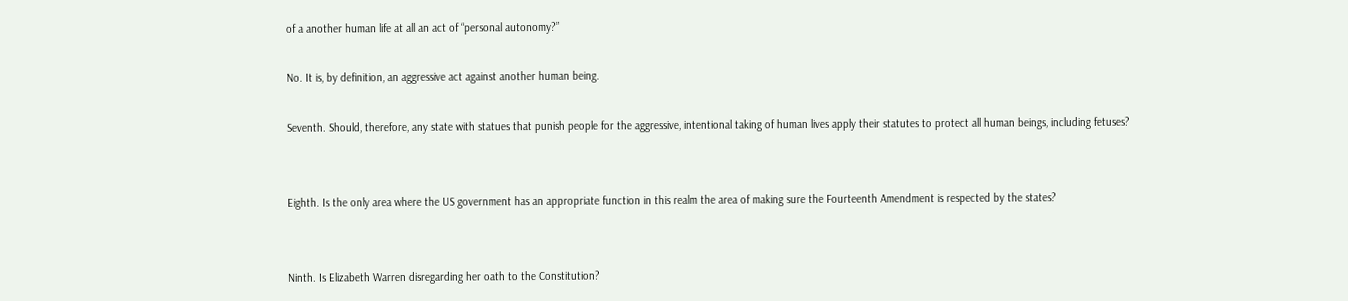of a another human life at all an act of “personal autonomy?”

No. It is, by definition, an aggressive act against another human being.

Seventh. Should, therefore, any state with statues that punish people for the aggressive, intentional taking of human lives apply their statutes to protect all human beings, including fetuses?


Eighth. Is the only area where the US government has an appropriate function in this realm the area of making sure the Fourteenth Amendment is respected by the states?


Ninth. Is Elizabeth Warren disregarding her oath to the Constitution?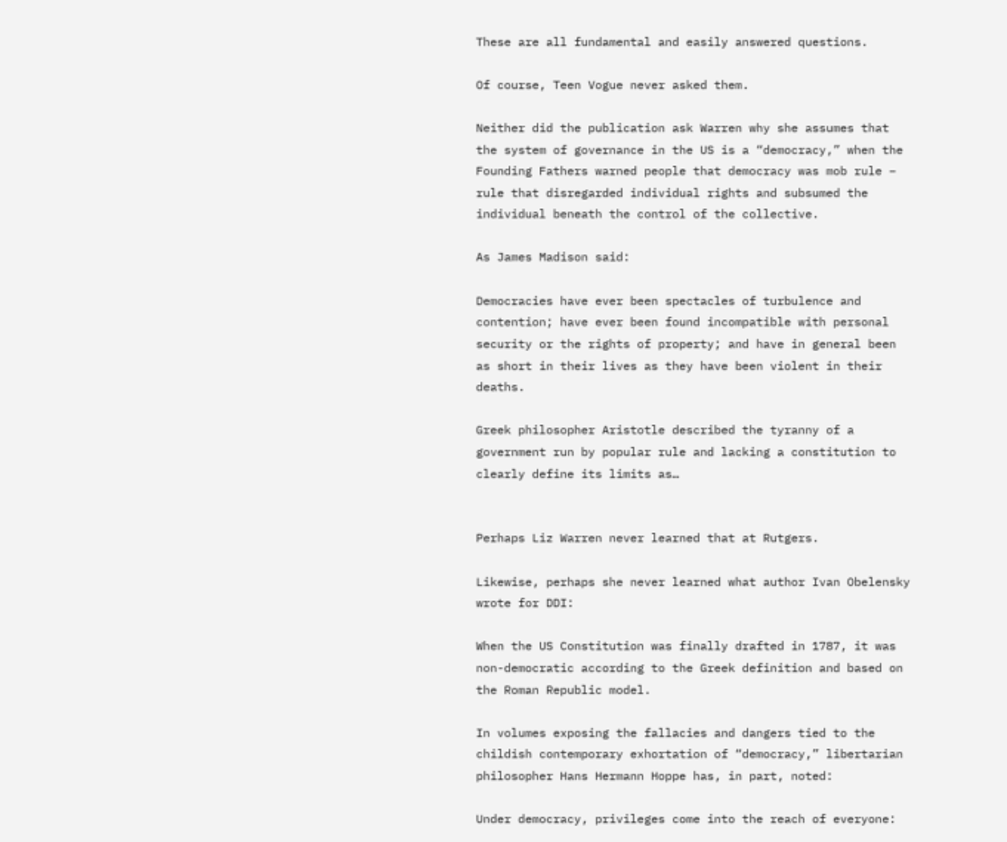These are all fundamental and easily answered questions.

Of course, Teen Vogue never asked them.

Neither did the publication ask Warren why she assumes that the system of governance in the US is a “democracy,” when the Founding Fathers warned people that democracy was mob rule – rule that disregarded individual rights and subsumed the individual beneath the control of the collective.

As James Madison said:

Democracies have ever been spectacles of turbulence and contention; have ever been found incompatible with personal security or the rights of property; and have in general been as short in their lives as they have been violent in their deaths.

Greek philosopher Aristotle described the tyranny of a government run by popular rule and lacking a constitution to clearly define its limits as…


Perhaps Liz Warren never learned that at Rutgers.

Likewise, perhaps she never learned what author Ivan Obelensky wrote for DDI:

When the US Constitution was finally drafted in 1787, it was non-democratic according to the Greek definition and based on the Roman Republic model.

In volumes exposing the fallacies and dangers tied to the childish contemporary exhortation of “democracy,” libertarian philosopher Hans Hermann Hoppe has, in part, noted:

Under democracy, privileges come into the reach of everyone: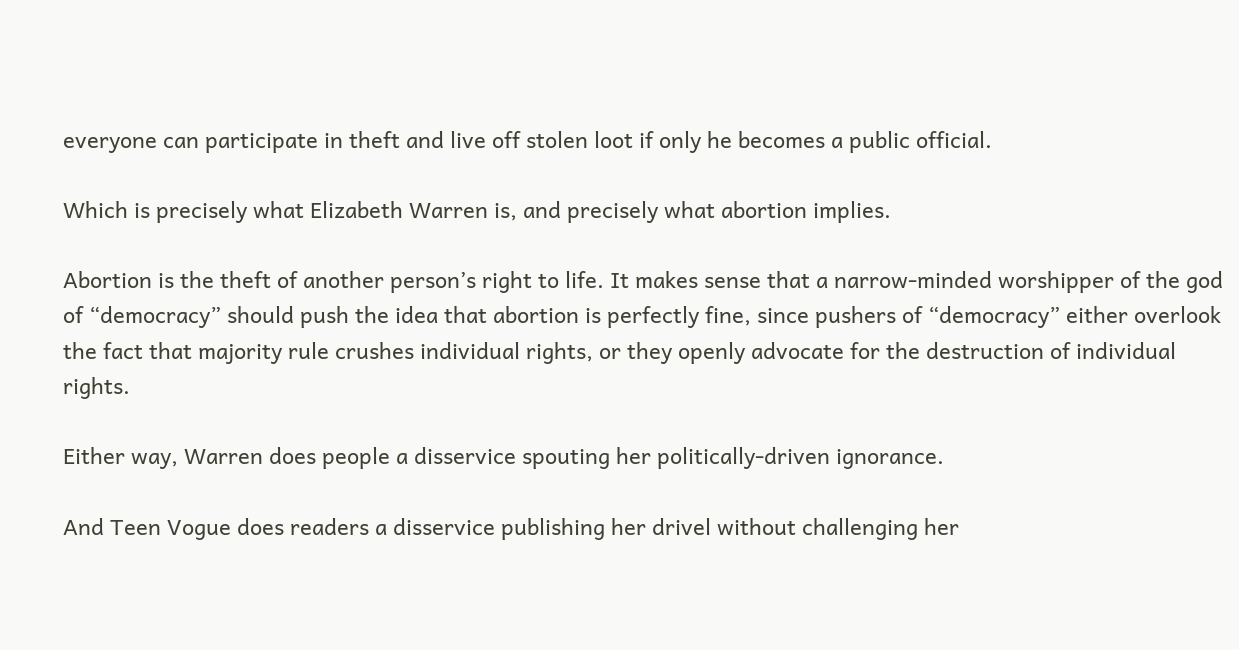everyone can participate in theft and live off stolen loot if only he becomes a public official.

Which is precisely what Elizabeth Warren is, and precisely what abortion implies.

Abortion is the theft of another person’s right to life. It makes sense that a narrow-minded worshipper of the god of “democracy” should push the idea that abortion is perfectly fine, since pushers of “democracy” either overlook the fact that majority rule crushes individual rights, or they openly advocate for the destruction of individual rights.

Either way, Warren does people a disservice spouting her politically-driven ignorance.

And Teen Vogue does readers a disservice publishing her drivel without challenging her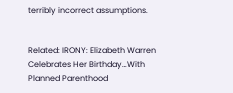terribly incorrect assumptions.


Related: IRONY: Elizabeth Warren Celebrates Her Birthday…With Planned Parenthood